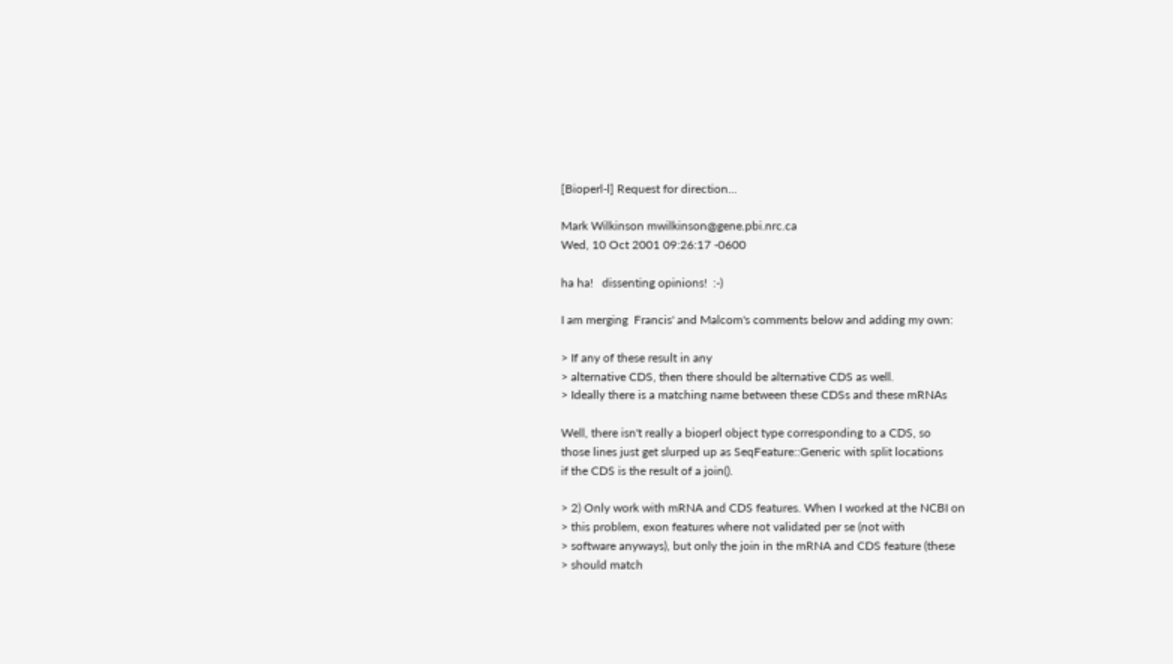[Bioperl-l] Request for direction...

Mark Wilkinson mwilkinson@gene.pbi.nrc.ca
Wed, 10 Oct 2001 09:26:17 -0600

ha ha!   dissenting opinions!  :-)

I am merging  Francis' and Malcom's comments below and adding my own:

> If any of these result in any
> alternative CDS, then there should be alternative CDS as well.
> Ideally there is a matching name between these CDSs and these mRNAs

Well, there isn't really a bioperl object type corresponding to a CDS, so
those lines just get slurped up as SeqFeature::Generic with split locations
if the CDS is the result of a join().

> 2) Only work with mRNA and CDS features. When I worked at the NCBI on
> this problem, exon features where not validated per se (not with
> software anyways), but only the join in the mRNA and CDS feature (these
> should match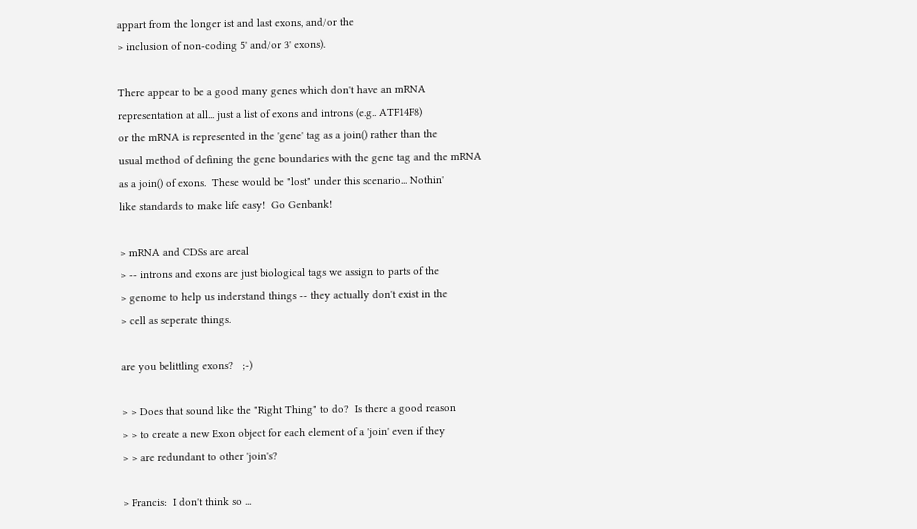appart from the longer ist and last exons, and/or the
> inclusion of non-coding 5' and/or 3' exons).

There appear to be a good many genes which don't have an mRNA
representation at all... just a list of exons and introns (e.g.. ATF14F8)
or the mRNA is represented in the 'gene' tag as a join() rather than the
usual method of defining the gene boundaries with the gene tag and the mRNA
as a join() of exons.  These would be "lost" under this scenario... Nothin'
like standards to make life easy!  Go Genbank!

> mRNA and CDSs are areal
> -- introns and exons are just biological tags we assign to parts of the
> genome to help us inderstand things -- they actually don't exist in the
> cell as seperate things.

are you belittling exons?   ;-)

> > Does that sound like the "Right Thing" to do?  Is there a good reason
> > to create a new Exon object for each element of a 'join' even if they
> > are redundant to other 'join's?

> Francis:  I don't think so ...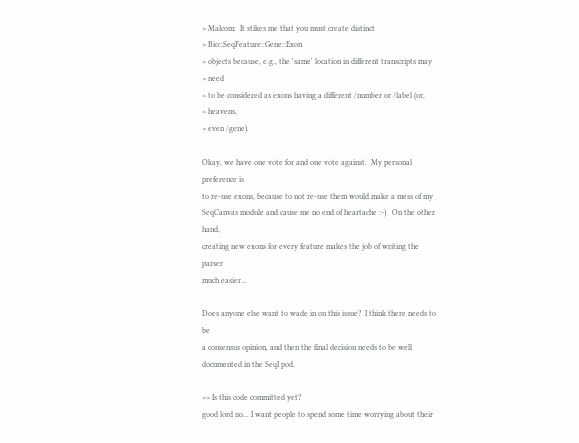> Malcom:  It stikes me that you must create distinct
> Bio::SeqFeature::Gene::Exon
> objects because, e.g., the 'same' location in different transcripts may
> need
> to be considered as exons having a different /number or /label (or,
> heavens,
> even /gene).

Okay, we have one vote for and one vote against.  My personal preference is
to re-use exons, because to not re-use them would make a mess of my
SeqCanvas module and cause me no end of heartache :-)   On the other hand,
creating new exons for every feature makes the job of writing the parser
much easier...

Does anyone else want to wade in on this issue?  I think there needs to be
a consensus opinion, and then the final decision needs to be well
documented in the SeqI pod.

>> Is this code committed yet?
good lord no... I want people to spend some time worrying about their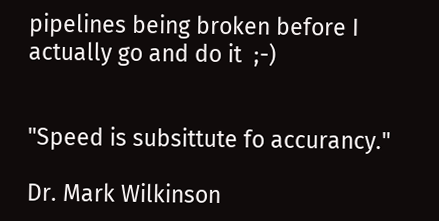pipelines being broken before I actually go and do it  ;-)


"Speed is subsittute fo accurancy."

Dr. Mark Wilkinson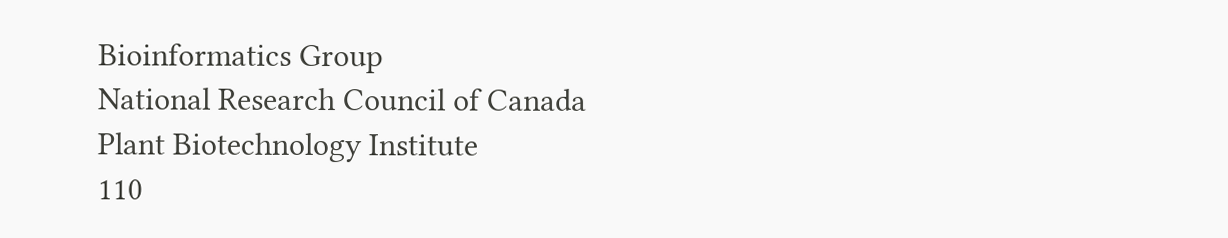Bioinformatics Group
National Research Council of Canada
Plant Biotechnology Institute
110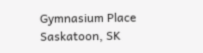Gymnasium Place
Saskatoon, SK